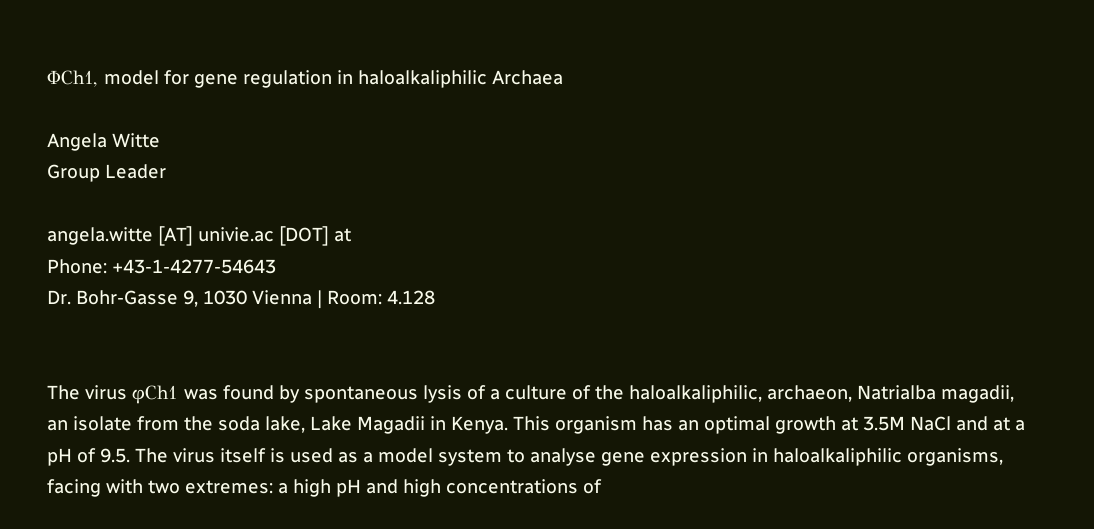ΦCh1, model for gene regulation in haloalkaliphilic Archaea

Angela Witte
Group Leader

angela.witte [AT] univie.ac [DOT] at
Phone: +43-1-4277-54643
Dr. Bohr-Gasse 9, 1030 Vienna | Room: 4.128


The virus φCh1 was found by spontaneous lysis of a culture of the haloalkaliphilic, archaeon, Natrialba magadii, an isolate from the soda lake, Lake Magadii in Kenya. This organism has an optimal growth at 3.5M NaCl and at a pH of 9.5. The virus itself is used as a model system to analyse gene expression in haloalkaliphilic organisms, facing with two extremes: a high pH and high concentrations of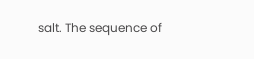salt. The sequence of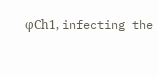φCh1, infecting the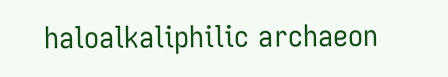haloalkaliphilic archaeon